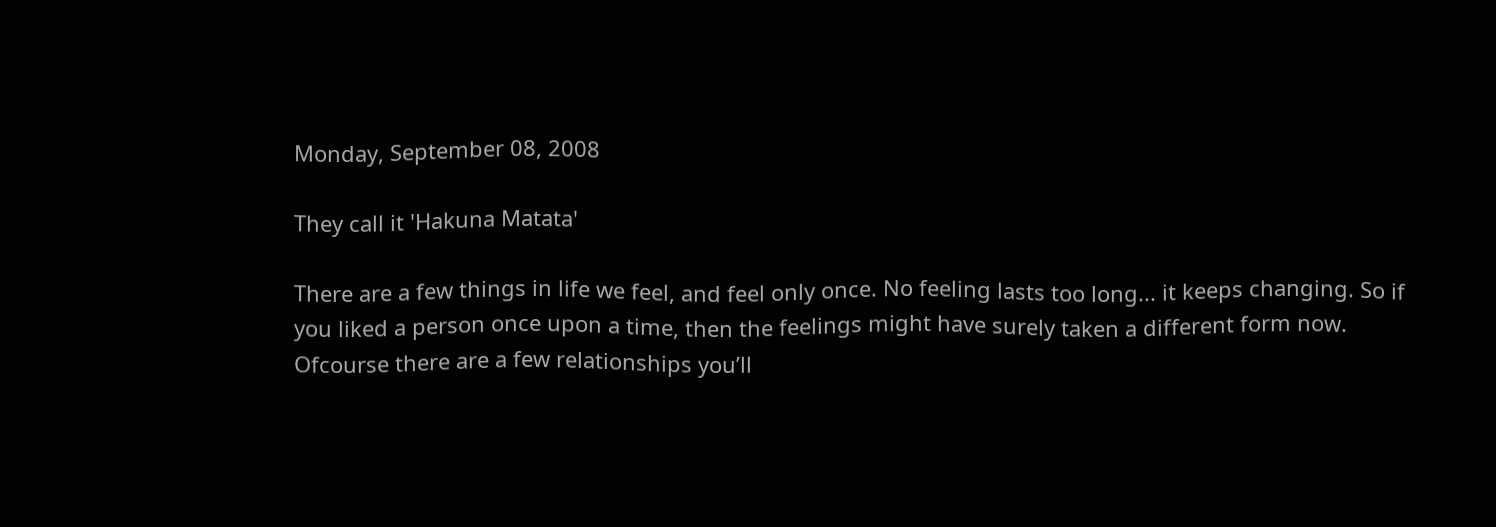Monday, September 08, 2008

They call it 'Hakuna Matata'

There are a few things in life we feel, and feel only once. No feeling lasts too long... it keeps changing. So if you liked a person once upon a time, then the feelings might have surely taken a different form now. Ofcourse there are a few relationships you’ll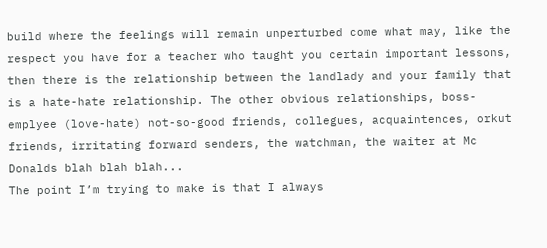build where the feelings will remain unperturbed come what may, like the respect you have for a teacher who taught you certain important lessons, then there is the relationship between the landlady and your family that is a hate-hate relationship. The other obvious relationships, boss-emplyee (love-hate) not-so-good friends, collegues, acquaintences, orkut friends, irritating forward senders, the watchman, the waiter at Mc Donalds blah blah blah...
The point I’m trying to make is that I always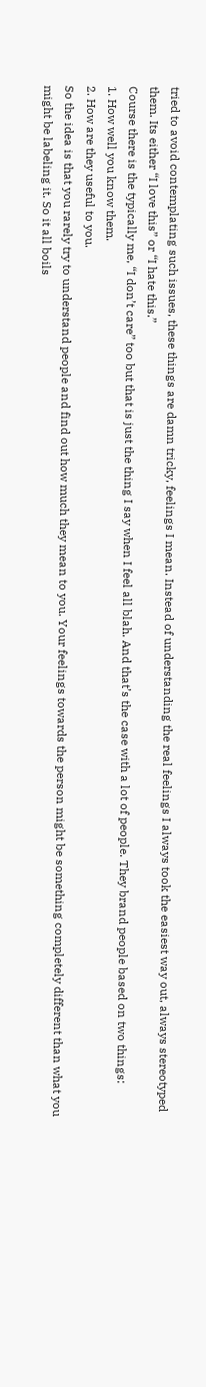tried to avoid contemplating such issues, these things are damn tricky, feelings I mean. Instead of understanding the real feelings I always took the easiest way out, always stereotyped them. Its either “I love this” or “I hate this.”
Course there is the typically me, “I don’t care” too but that is just the thing I say when I feel all blah. And that’s the case with a lot of people. They brand people based on two things:
1. How well you know them.
2. How are they useful to you.
So the idea is that you rarely try to understand people and find out how much they mean to you. Your feelings towards the person might be something completely different than what you might be labeling it. So it all boils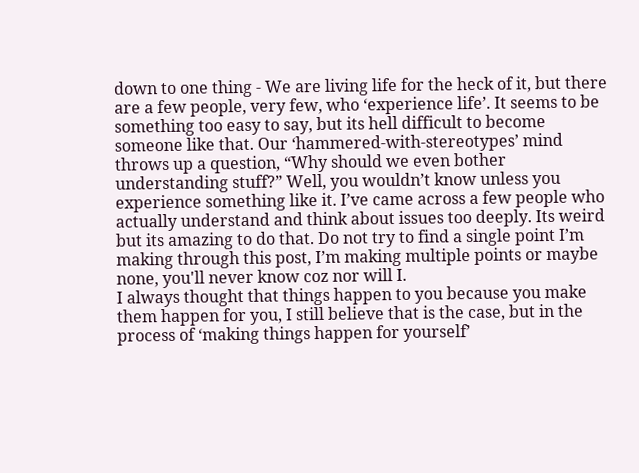down to one thing - We are living life for the heck of it, but there are a few people, very few, who ‘experience life’. It seems to be something too easy to say, but its hell difficult to become someone like that. Our ‘hammered-with-stereotypes’ mind throws up a question, “Why should we even bother understanding stuff?” Well, you wouldn’t know unless you experience something like it. I’ve came across a few people who actually understand and think about issues too deeply. Its weird but its amazing to do that. Do not try to find a single point I’m making through this post, I’m making multiple points or maybe none, you'll never know coz nor will I.
I always thought that things happen to you because you make them happen for you, I still believe that is the case, but in the process of ‘making things happen for yourself’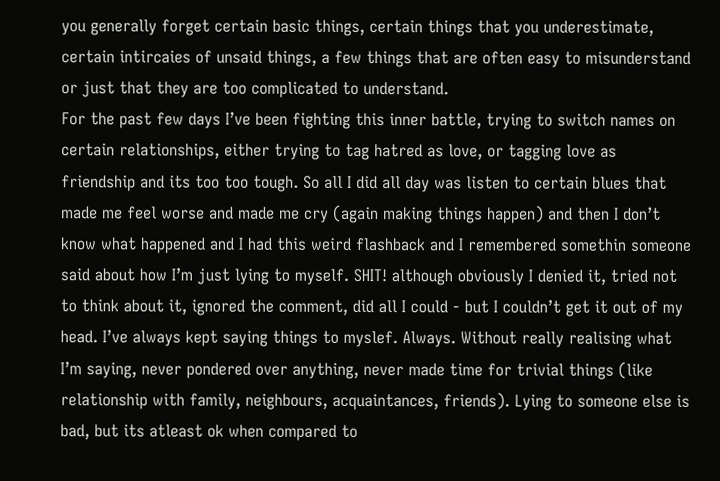you generally forget certain basic things, certain things that you underestimate, certain intircaies of unsaid things, a few things that are often easy to misunderstand or just that they are too complicated to understand.
For the past few days I’ve been fighting this inner battle, trying to switch names on certain relationships, either trying to tag hatred as love, or tagging love as friendship and its too too tough. So all I did all day was listen to certain blues that made me feel worse and made me cry (again making things happen) and then I don’t know what happened and I had this weird flashback and I remembered somethin someone said about how I’m just lying to myself. SHIT! although obviously I denied it, tried not to think about it, ignored the comment, did all I could - but I couldn’t get it out of my head. I’ve always kept saying things to myslef. Always. Without really realising what I’m saying, never pondered over anything, never made time for trivial things (like relationship with family, neighbours, acquaintances, friends). Lying to someone else is bad, but its atleast ok when compared to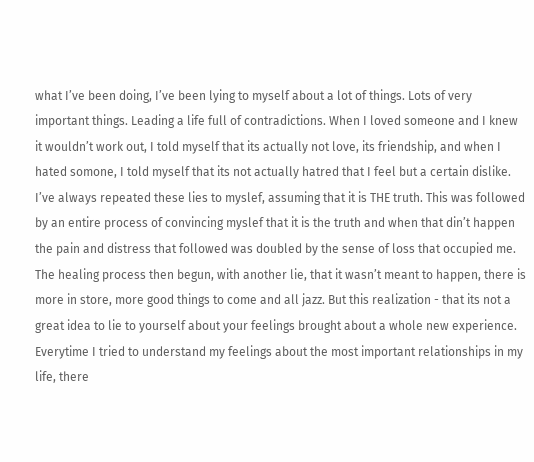what I’ve been doing, I’ve been lying to myself about a lot of things. Lots of very important things. Leading a life full of contradictions. When I loved someone and I knew it wouldn’t work out, I told myself that its actually not love, its friendship, and when I hated somone, I told myself that its not actually hatred that I feel but a certain dislike. I’ve always repeated these lies to myslef, assuming that it is THE truth. This was followed by an entire process of convincing myslef that it is the truth and when that din’t happen the pain and distress that followed was doubled by the sense of loss that occupied me. The healing process then begun, with another lie, that it wasn’t meant to happen, there is more in store, more good things to come and all jazz. But this realization - that its not a great idea to lie to yourself about your feelings brought about a whole new experience. Everytime I tried to understand my feelings about the most important relationships in my life, there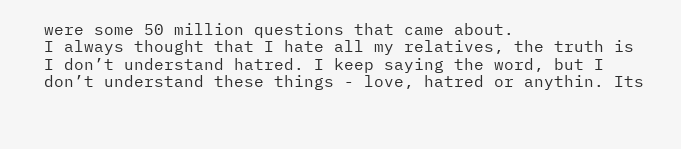were some 50 million questions that came about.
I always thought that I hate all my relatives, the truth is I don’t understand hatred. I keep saying the word, but I don’t understand these things - love, hatred or anythin. Its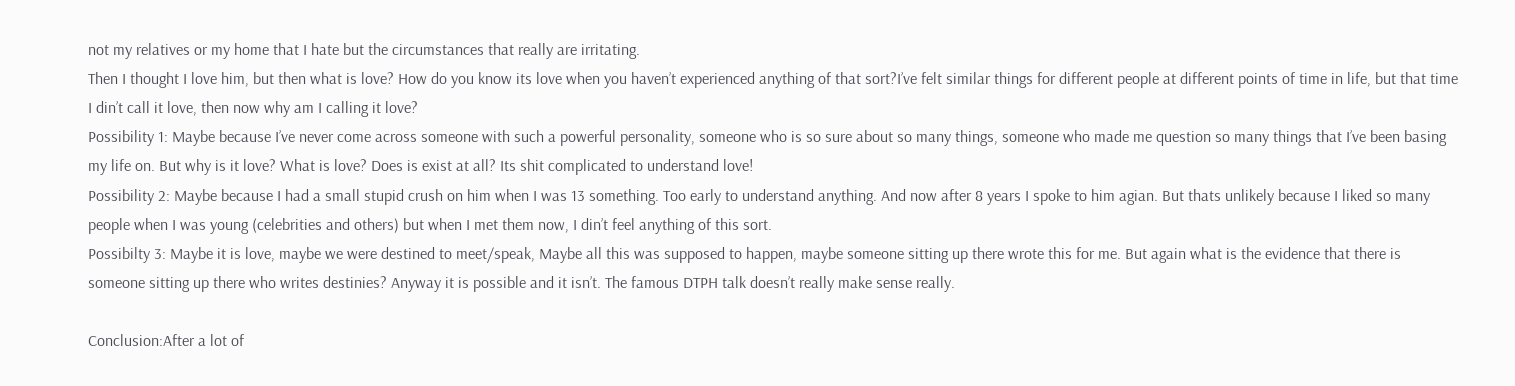not my relatives or my home that I hate but the circumstances that really are irritating.
Then I thought I love him, but then what is love? How do you know its love when you haven’t experienced anything of that sort?I’ve felt similar things for different people at different points of time in life, but that time I din’t call it love, then now why am I calling it love?
Possibility 1: Maybe because I’ve never come across someone with such a powerful personality, someone who is so sure about so many things, someone who made me question so many things that I’ve been basing my life on. But why is it love? What is love? Does is exist at all? Its shit complicated to understand love!
Possibility 2: Maybe because I had a small stupid crush on him when I was 13 something. Too early to understand anything. And now after 8 years I spoke to him agian. But thats unlikely because I liked so many people when I was young (celebrities and others) but when I met them now, I din’t feel anything of this sort.
Possibilty 3: Maybe it is love, maybe we were destined to meet/speak, Maybe all this was supposed to happen, maybe someone sitting up there wrote this for me. But again what is the evidence that there is someone sitting up there who writes destinies? Anyway it is possible and it isn’t. The famous DTPH talk doesn’t really make sense really.

Conclusion:After a lot of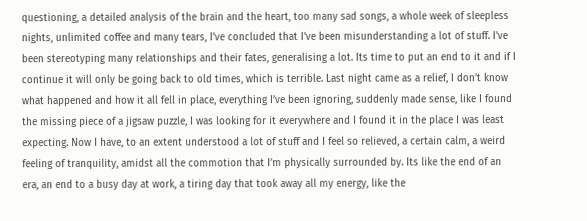questioning, a detailed analysis of the brain and the heart, too many sad songs, a whole week of sleepless nights, unlimited coffee and many tears, I’ve concluded that I’ve been misunderstanding a lot of stuff. I’ve been stereotyping many relationships and their fates, generalising a lot. Its time to put an end to it and if I continue it will only be going back to old times, which is terrible. Last night came as a relief, I don’t know what happened and how it all fell in place, everything I’ve been ignoring, suddenly made sense, like I found the missing piece of a jigsaw puzzle, I was looking for it everywhere and I found it in the place I was least expecting. Now I have, to an extent understood a lot of stuff and I feel so relieved, a certain calm, a weird feeling of tranquility, amidst all the commotion that I’m physically surrounded by. Its like the end of an era, an end to a busy day at work, a tiring day that took away all my energy, like the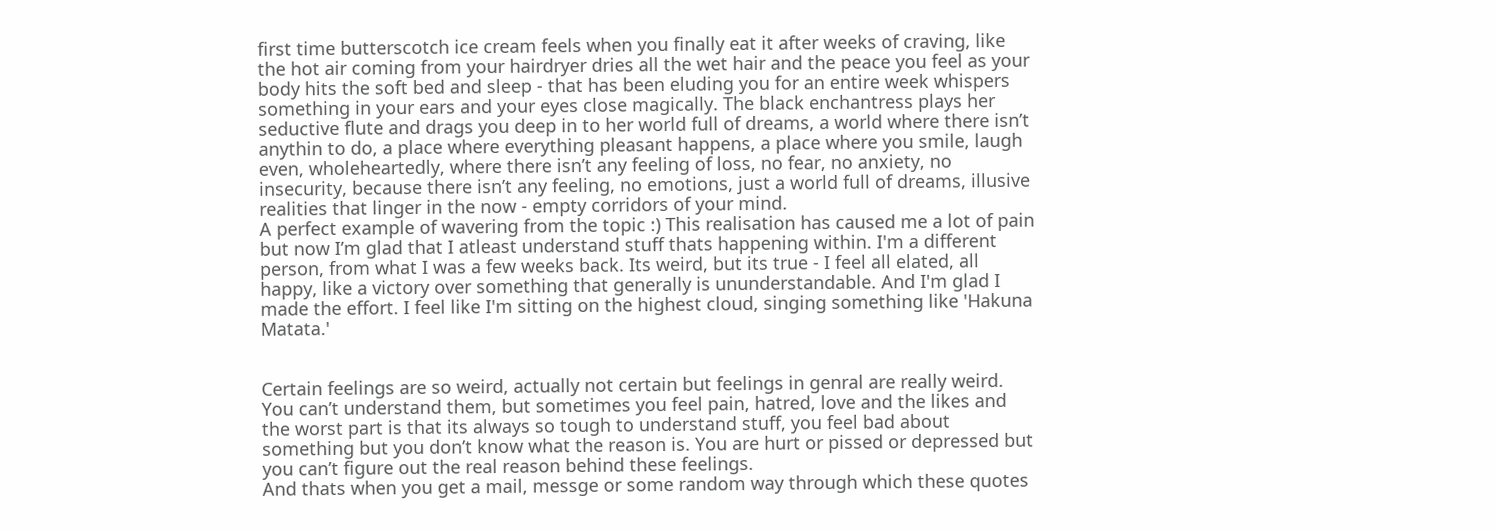first time butterscotch ice cream feels when you finally eat it after weeks of craving, like the hot air coming from your hairdryer dries all the wet hair and the peace you feel as your body hits the soft bed and sleep - that has been eluding you for an entire week whispers something in your ears and your eyes close magically. The black enchantress plays her seductive flute and drags you deep in to her world full of dreams, a world where there isn’t anythin to do, a place where everything pleasant happens, a place where you smile, laugh even, wholeheartedly, where there isn’t any feeling of loss, no fear, no anxiety, no insecurity, because there isn’t any feeling, no emotions, just a world full of dreams, illusive realities that linger in the now - empty corridors of your mind.
A perfect example of wavering from the topic :) This realisation has caused me a lot of pain but now I’m glad that I atleast understand stuff thats happening within. I'm a different person, from what I was a few weeks back. Its weird, but its true - I feel all elated, all happy, like a victory over something that generally is ununderstandable. And I'm glad I made the effort. I feel like I'm sitting on the highest cloud, singing something like 'Hakuna Matata.'


Certain feelings are so weird, actually not certain but feelings in genral are really weird. You can’t understand them, but sometimes you feel pain, hatred, love and the likes and the worst part is that its always so tough to understand stuff, you feel bad about something but you don’t know what the reason is. You are hurt or pissed or depressed but you can’t figure out the real reason behind these feelings.
And thats when you get a mail, messge or some random way through which these quotes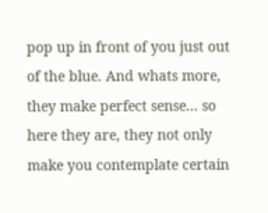pop up in front of you just out of the blue. And whats more, they make perfect sense... so here they are, they not only make you contemplate certain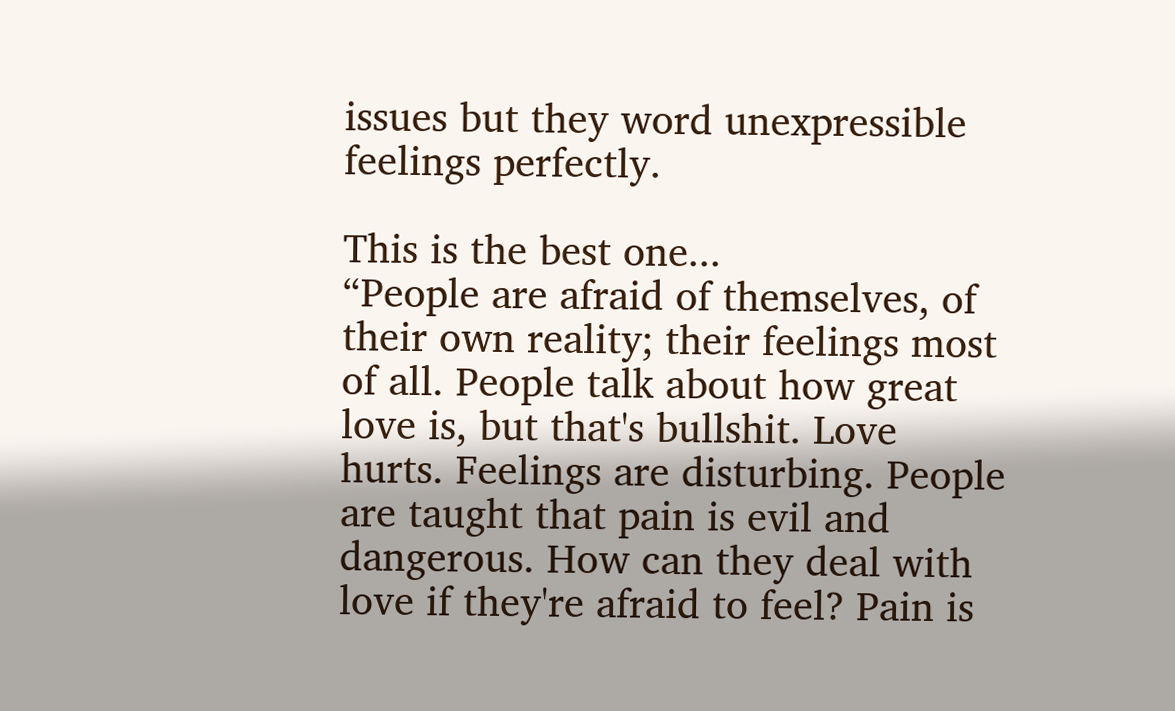issues but they word unexpressible feelings perfectly.

This is the best one...
“People are afraid of themselves, of their own reality; their feelings most of all. People talk about how great love is, but that's bullshit. Love hurts. Feelings are disturbing. People are taught that pain is evil and dangerous. How can they deal with love if they're afraid to feel? Pain is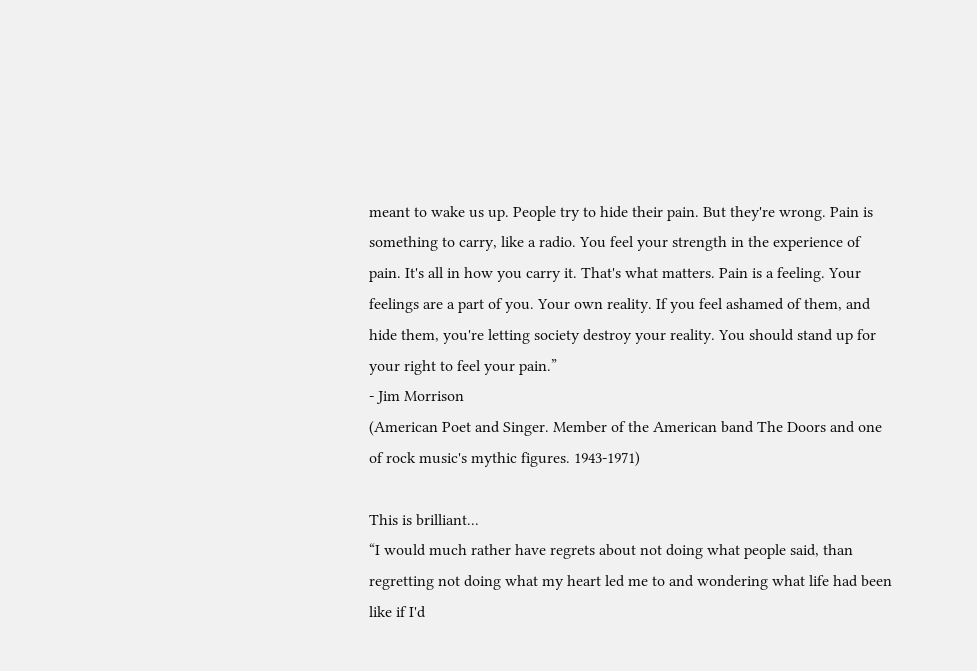meant to wake us up. People try to hide their pain. But they're wrong. Pain is something to carry, like a radio. You feel your strength in the experience of pain. It's all in how you carry it. That's what matters. Pain is a feeling. Your feelings are a part of you. Your own reality. If you feel ashamed of them, and hide them, you're letting society destroy your reality. You should stand up for your right to feel your pain.”
- Jim Morrison
(American Poet and Singer. Member of the American band The Doors and one of rock music's mythic figures. 1943-1971)

This is brilliant...
“I would much rather have regrets about not doing what people said, than regretting not doing what my heart led me to and wondering what life had been like if I'd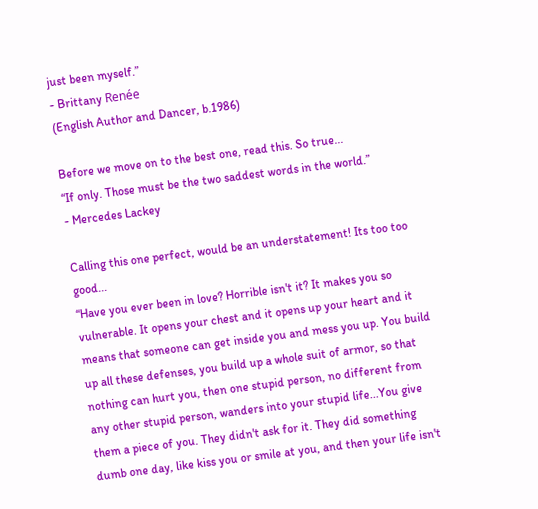just been myself.”
- Brittany Renée
(English Author and Dancer, b.1986)

Before we move on to the best one, read this. So true...
“If only. Those must be the two saddest words in the world.”
- Mercedes Lackey

Calling this one perfect, would be an understatement! Its too too good...
“Have you ever been in love? Horrible isn't it? It makes you so vulnerable. It opens your chest and it opens up your heart and it means that someone can get inside you and mess you up. You build up all these defenses, you build up a whole suit of armor, so that nothing can hurt you, then one stupid person, no different from any other stupid person, wanders into your stupid life...You give them a piece of you. They didn't ask for it. They did something dumb one day, like kiss you or smile at you, and then your life isn't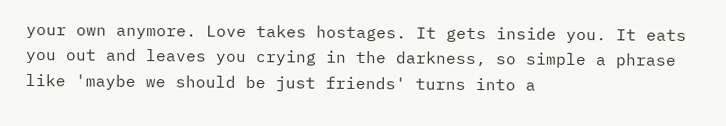your own anymore. Love takes hostages. It gets inside you. It eats you out and leaves you crying in the darkness, so simple a phrase like 'maybe we should be just friends' turns into a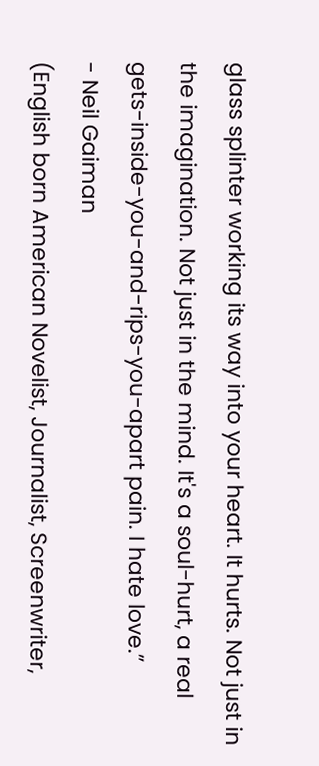glass splinter working its way into your heart. It hurts. Not just in the imagination. Not just in the mind. It's a soul-hurt, a real gets-inside-you-and-rips-you-apart pain. I hate love.”
- Neil Gaiman
(English born American Novelist, Journalist, Screenwriter,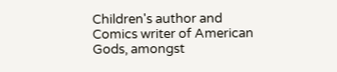Children's author and Comics writer of American Gods, amongst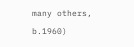many others, b.1960)